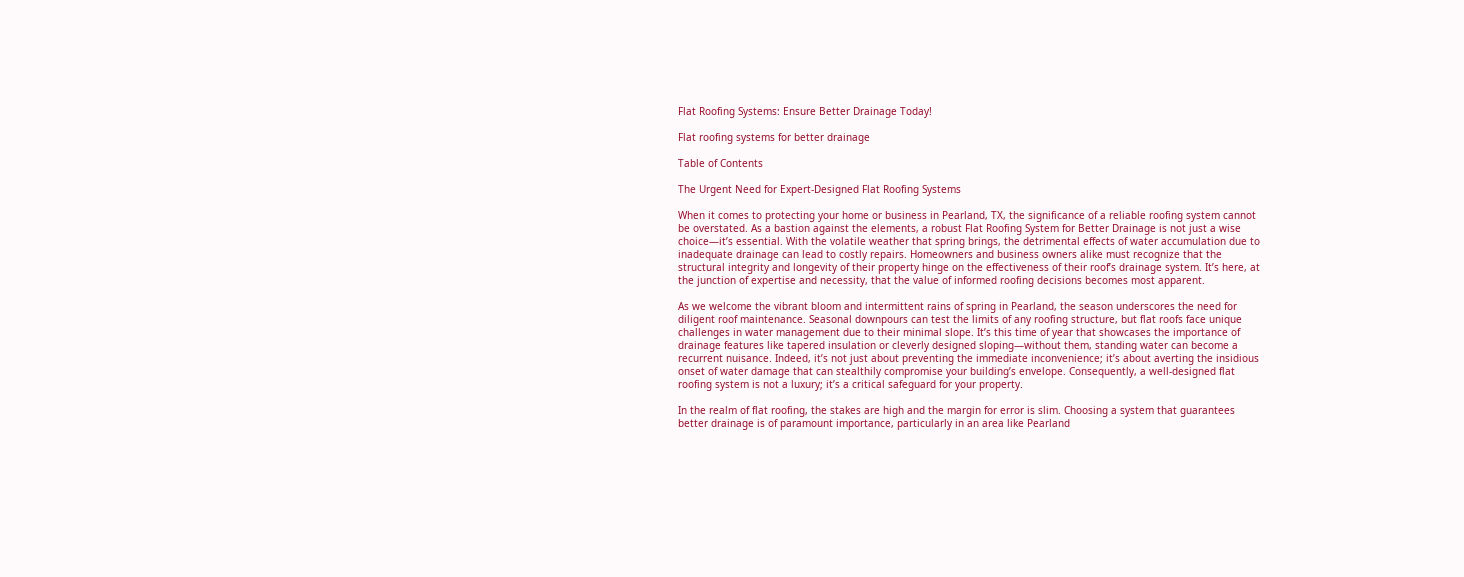Flat Roofing Systems: Ensure Better Drainage Today!

Flat roofing systems for better drainage

Table of Contents

The Urgent Need for Expert-Designed Flat Roofing Systems

When it comes to protecting your home or business in Pearland, TX, the significance of a reliable roofing system cannot be overstated. As a bastion against the elements, a robust Flat Roofing System for Better Drainage is not just a wise choice—it’s essential. With the volatile weather that spring brings, the detrimental effects of water accumulation due to inadequate drainage can lead to costly repairs. Homeowners and business owners alike must recognize that the structural integrity and longevity of their property hinge on the effectiveness of their roof’s drainage system. It’s here, at the junction of expertise and necessity, that the value of informed roofing decisions becomes most apparent.

As we welcome the vibrant bloom and intermittent rains of spring in Pearland, the season underscores the need for diligent roof maintenance. Seasonal downpours can test the limits of any roofing structure, but flat roofs face unique challenges in water management due to their minimal slope. It’s this time of year that showcases the importance of drainage features like tapered insulation or cleverly designed sloping—without them, standing water can become a recurrent nuisance. Indeed, it’s not just about preventing the immediate inconvenience; it’s about averting the insidious onset of water damage that can stealthily compromise your building’s envelope. Consequently, a well-designed flat roofing system is not a luxury; it’s a critical safeguard for your property.

In the realm of flat roofing, the stakes are high and the margin for error is slim. Choosing a system that guarantees better drainage is of paramount importance, particularly in an area like Pearland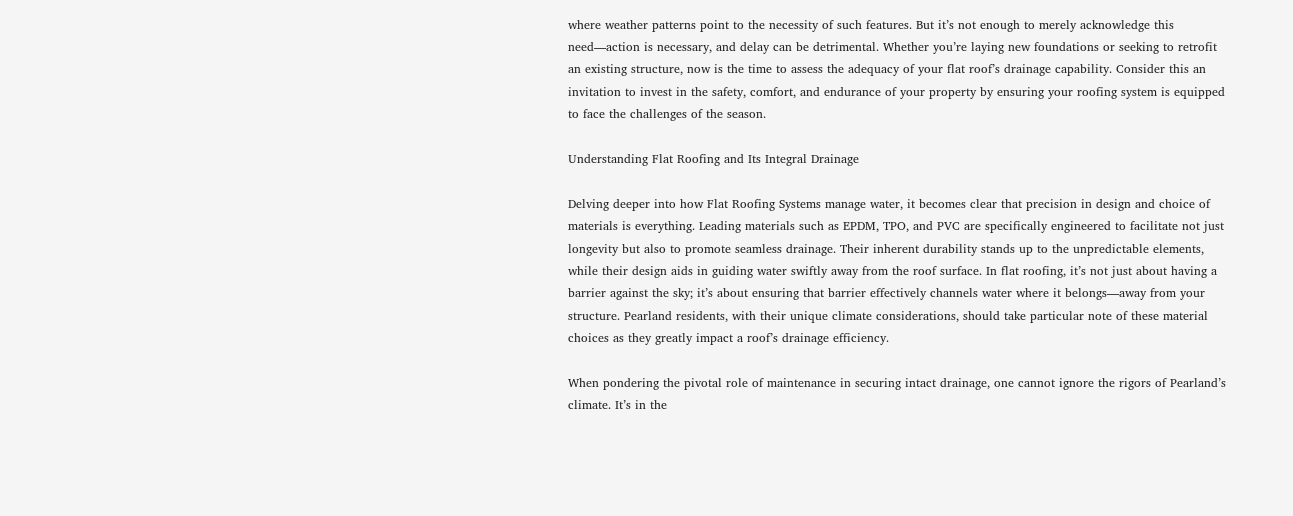where weather patterns point to the necessity of such features. But it’s not enough to merely acknowledge this need—action is necessary, and delay can be detrimental. Whether you’re laying new foundations or seeking to retrofit an existing structure, now is the time to assess the adequacy of your flat roof’s drainage capability. Consider this an invitation to invest in the safety, comfort, and endurance of your property by ensuring your roofing system is equipped to face the challenges of the season.

Understanding Flat Roofing and Its Integral Drainage

Delving deeper into how Flat Roofing Systems manage water, it becomes clear that precision in design and choice of materials is everything. Leading materials such as EPDM, TPO, and PVC are specifically engineered to facilitate not just longevity but also to promote seamless drainage. Their inherent durability stands up to the unpredictable elements, while their design aids in guiding water swiftly away from the roof surface. In flat roofing, it’s not just about having a barrier against the sky; it’s about ensuring that barrier effectively channels water where it belongs—away from your structure. Pearland residents, with their unique climate considerations, should take particular note of these material choices as they greatly impact a roof’s drainage efficiency.

When pondering the pivotal role of maintenance in securing intact drainage, one cannot ignore the rigors of Pearland’s climate. It’s in the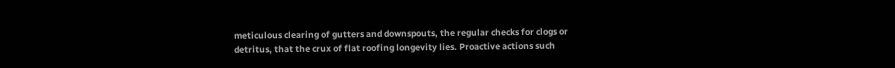meticulous clearing of gutters and downspouts, the regular checks for clogs or detritus, that the crux of flat roofing longevity lies. Proactive actions such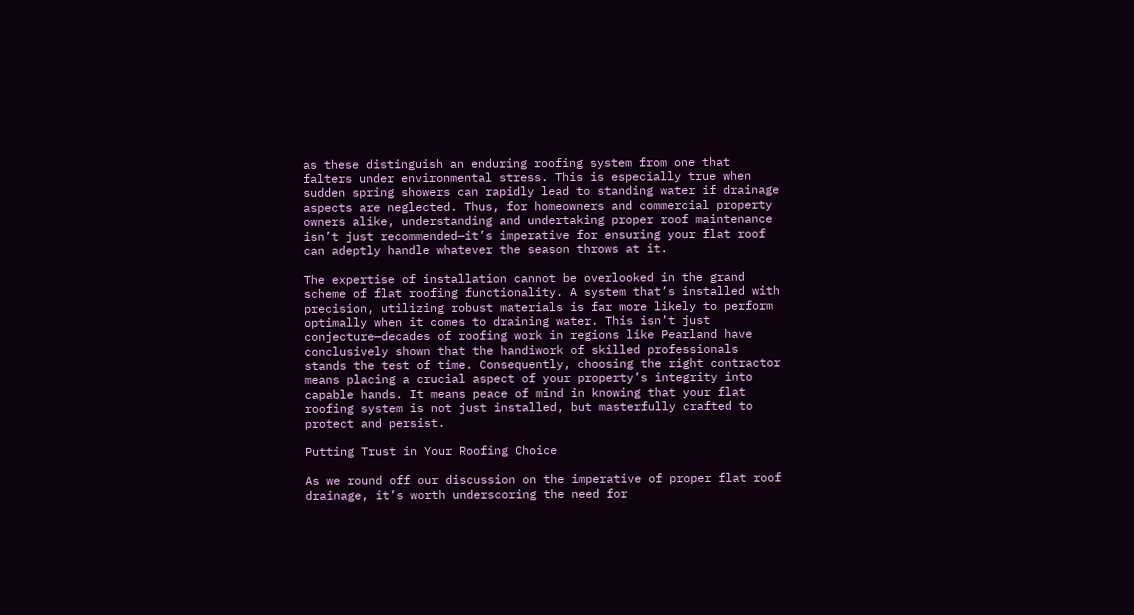as these distinguish an enduring roofing system from one that falters under environmental stress. This is especially true when sudden spring showers can rapidly lead to standing water if drainage aspects are neglected. Thus, for homeowners and commercial property owners alike, understanding and undertaking proper roof maintenance isn’t just recommended—it’s imperative for ensuring your flat roof can adeptly handle whatever the season throws at it.

The expertise of installation cannot be overlooked in the grand scheme of flat roofing functionality. A system that’s installed with precision, utilizing robust materials is far more likely to perform optimally when it comes to draining water. This isn’t just conjecture—decades of roofing work in regions like Pearland have conclusively shown that the handiwork of skilled professionals stands the test of time. Consequently, choosing the right contractor means placing a crucial aspect of your property’s integrity into capable hands. It means peace of mind in knowing that your flat roofing system is not just installed, but masterfully crafted to protect and persist.

Putting Trust in Your Roofing Choice

As we round off our discussion on the imperative of proper flat roof drainage, it’s worth underscoring the need for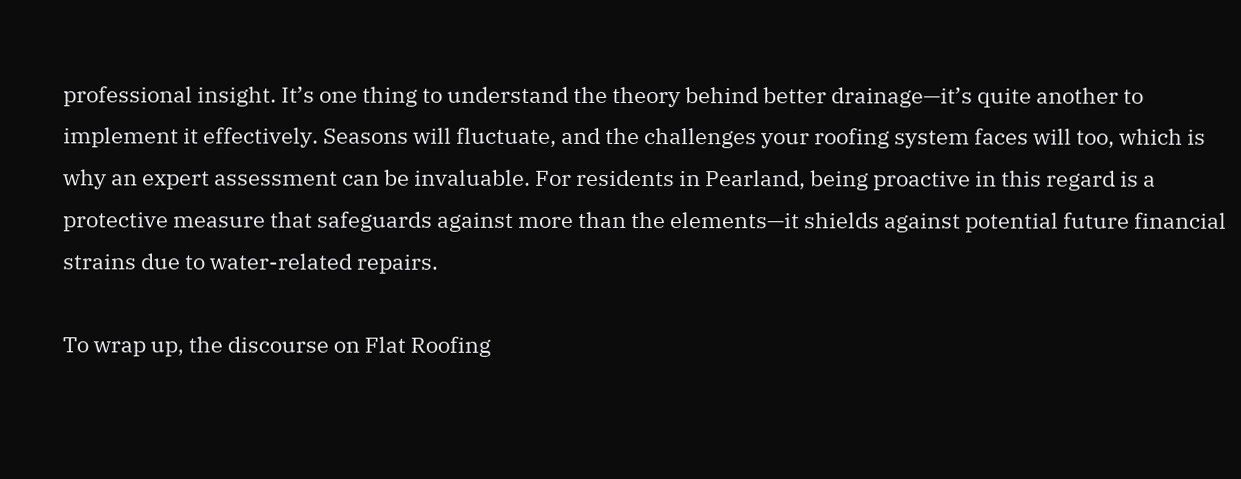professional insight. It’s one thing to understand the theory behind better drainage—it’s quite another to implement it effectively. Seasons will fluctuate, and the challenges your roofing system faces will too, which is why an expert assessment can be invaluable. For residents in Pearland, being proactive in this regard is a protective measure that safeguards against more than the elements—it shields against potential future financial strains due to water-related repairs.

To wrap up, the discourse on Flat Roofing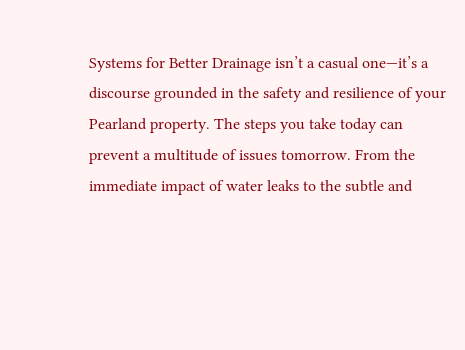Systems for Better Drainage isn’t a casual one—it’s a discourse grounded in the safety and resilience of your Pearland property. The steps you take today can prevent a multitude of issues tomorrow. From the immediate impact of water leaks to the subtle and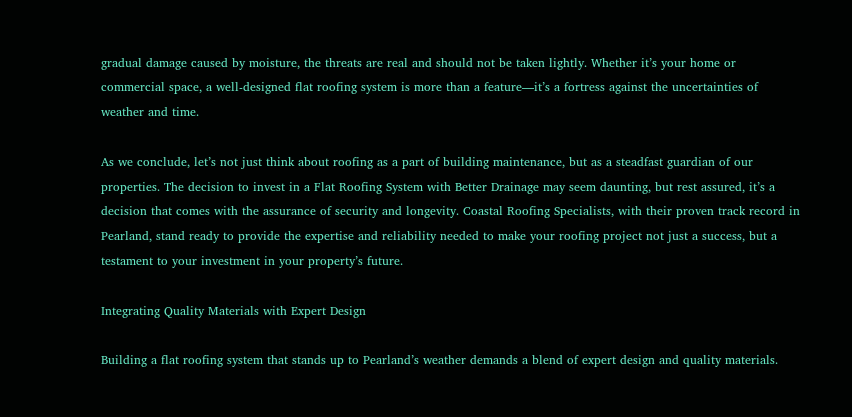gradual damage caused by moisture, the threats are real and should not be taken lightly. Whether it’s your home or commercial space, a well-designed flat roofing system is more than a feature—it’s a fortress against the uncertainties of weather and time.

As we conclude, let’s not just think about roofing as a part of building maintenance, but as a steadfast guardian of our properties. The decision to invest in a Flat Roofing System with Better Drainage may seem daunting, but rest assured, it’s a decision that comes with the assurance of security and longevity. Coastal Roofing Specialists, with their proven track record in Pearland, stand ready to provide the expertise and reliability needed to make your roofing project not just a success, but a testament to your investment in your property’s future.

Integrating Quality Materials with Expert Design

Building a flat roofing system that stands up to Pearland’s weather demands a blend of expert design and quality materials.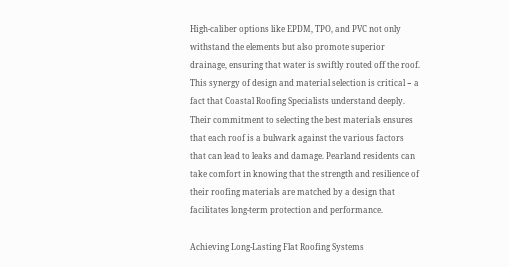High-caliber options like EPDM, TPO, and PVC not only withstand the elements but also promote superior drainage, ensuring that water is swiftly routed off the roof. This synergy of design and material selection is critical − a fact that Coastal Roofing Specialists understand deeply. Their commitment to selecting the best materials ensures that each roof is a bulwark against the various factors that can lead to leaks and damage. Pearland residents can take comfort in knowing that the strength and resilience of their roofing materials are matched by a design that facilitates long-term protection and performance.

Achieving Long-Lasting Flat Roofing Systems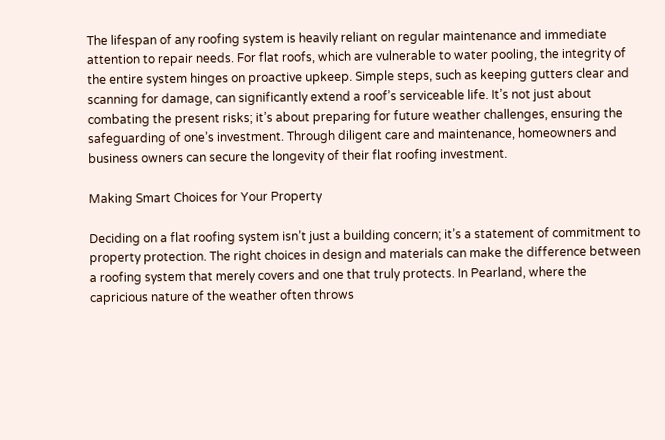The lifespan of any roofing system is heavily reliant on regular maintenance and immediate attention to repair needs. For flat roofs, which are vulnerable to water pooling, the integrity of the entire system hinges on proactive upkeep. Simple steps, such as keeping gutters clear and scanning for damage, can significantly extend a roof’s serviceable life. It’s not just about combating the present risks; it’s about preparing for future weather challenges, ensuring the safeguarding of one’s investment. Through diligent care and maintenance, homeowners and business owners can secure the longevity of their flat roofing investment.

Making Smart Choices for Your Property

Deciding on a flat roofing system isn’t just a building concern; it’s a statement of commitment to property protection. The right choices in design and materials can make the difference between a roofing system that merely covers and one that truly protects. In Pearland, where the capricious nature of the weather often throws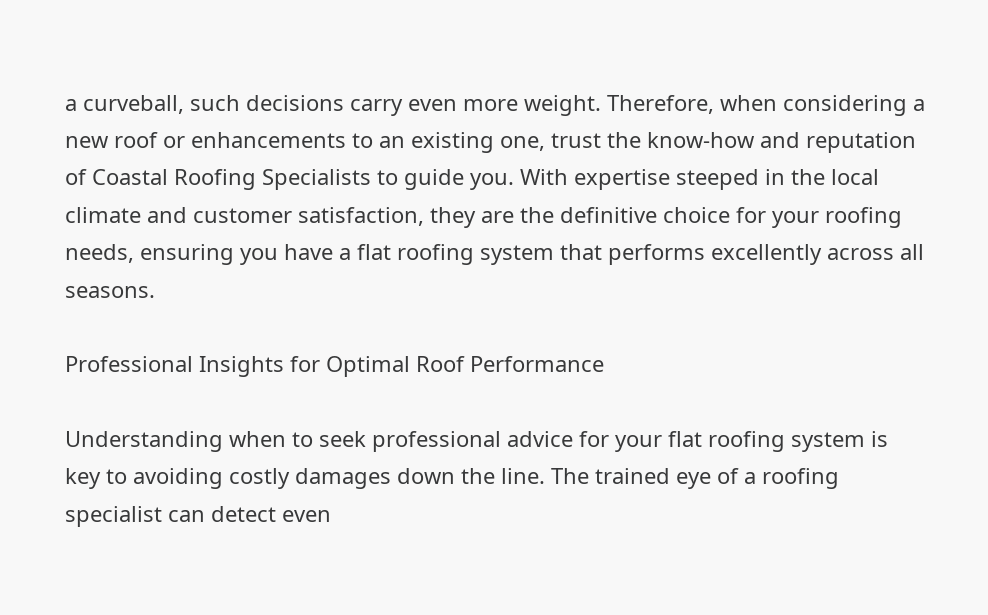a curveball, such decisions carry even more weight. Therefore, when considering a new roof or enhancements to an existing one, trust the know-how and reputation of Coastal Roofing Specialists to guide you. With expertise steeped in the local climate and customer satisfaction, they are the definitive choice for your roofing needs, ensuring you have a flat roofing system that performs excellently across all seasons.

Professional Insights for Optimal Roof Performance

Understanding when to seek professional advice for your flat roofing system is key to avoiding costly damages down the line. The trained eye of a roofing specialist can detect even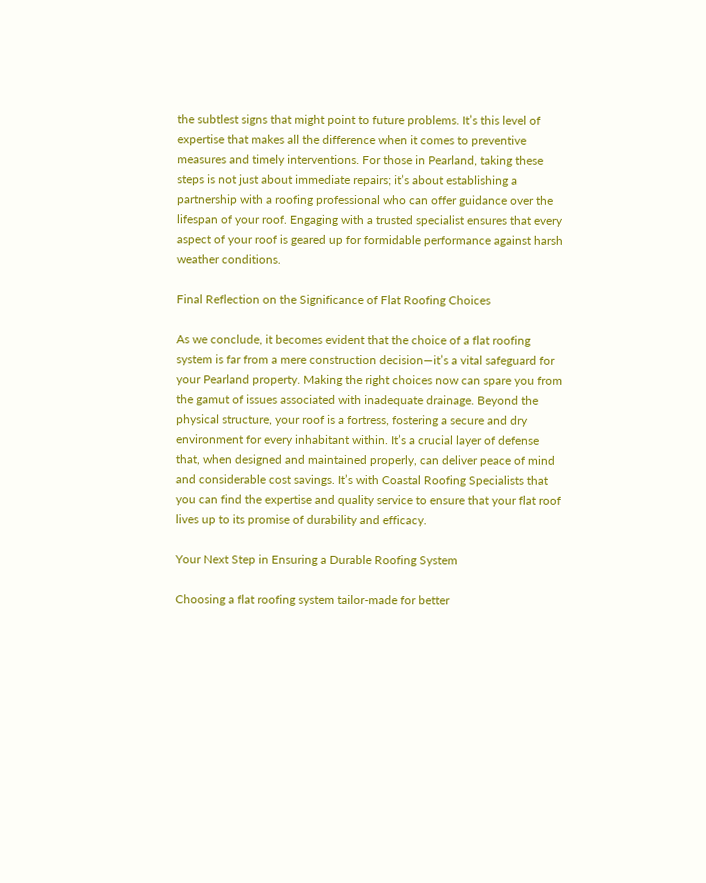the subtlest signs that might point to future problems. It’s this level of expertise that makes all the difference when it comes to preventive measures and timely interventions. For those in Pearland, taking these steps is not just about immediate repairs; it’s about establishing a partnership with a roofing professional who can offer guidance over the lifespan of your roof. Engaging with a trusted specialist ensures that every aspect of your roof is geared up for formidable performance against harsh weather conditions.

Final Reflection on the Significance of Flat Roofing Choices

As we conclude, it becomes evident that the choice of a flat roofing system is far from a mere construction decision—it’s a vital safeguard for your Pearland property. Making the right choices now can spare you from the gamut of issues associated with inadequate drainage. Beyond the physical structure, your roof is a fortress, fostering a secure and dry environment for every inhabitant within. It’s a crucial layer of defense that, when designed and maintained properly, can deliver peace of mind and considerable cost savings. It’s with Coastal Roofing Specialists that you can find the expertise and quality service to ensure that your flat roof lives up to its promise of durability and efficacy.

Your Next Step in Ensuring a Durable Roofing System

Choosing a flat roofing system tailor-made for better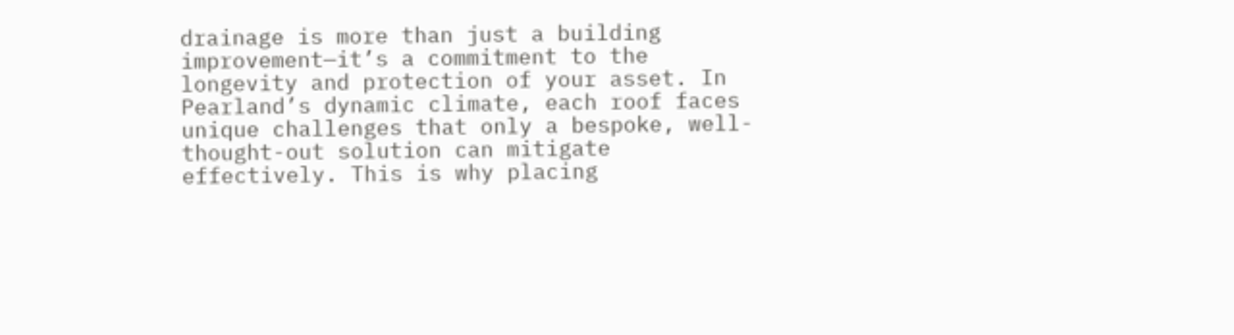drainage is more than just a building improvement—it’s a commitment to the longevity and protection of your asset. In Pearland’s dynamic climate, each roof faces unique challenges that only a bespoke, well-thought-out solution can mitigate effectively. This is why placing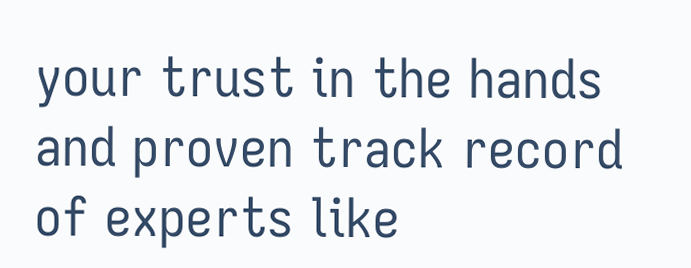your trust in the hands and proven track record of experts like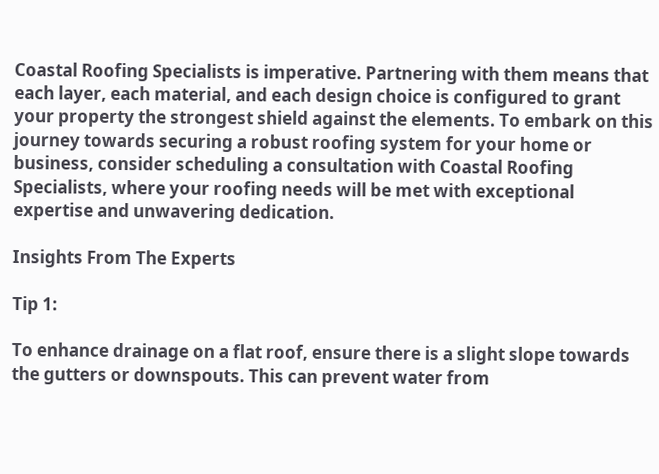Coastal Roofing Specialists is imperative. Partnering with them means that each layer, each material, and each design choice is configured to grant your property the strongest shield against the elements. To embark on this journey towards securing a robust roofing system for your home or business, consider scheduling a consultation with Coastal Roofing Specialists, where your roofing needs will be met with exceptional expertise and unwavering dedication.

Insights From The Experts

Tip 1:

To enhance drainage on a flat roof, ensure there is a slight slope towards the gutters or downspouts. This can prevent water from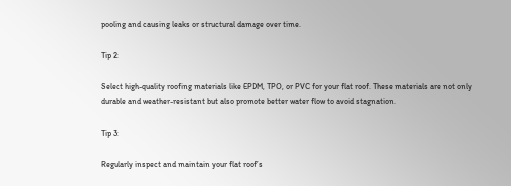pooling and causing leaks or structural damage over time.

Tip 2:

Select high-quality roofing materials like EPDM, TPO, or PVC for your flat roof. These materials are not only durable and weather-resistant but also promote better water flow to avoid stagnation.

Tip 3:

Regularly inspect and maintain your flat roof’s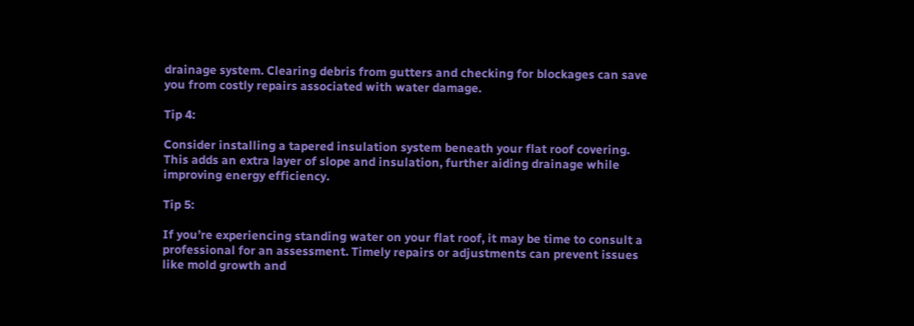drainage system. Clearing debris from gutters and checking for blockages can save you from costly repairs associated with water damage.

Tip 4:

Consider installing a tapered insulation system beneath your flat roof covering. This adds an extra layer of slope and insulation, further aiding drainage while improving energy efficiency.

Tip 5:

If you’re experiencing standing water on your flat roof, it may be time to consult a professional for an assessment. Timely repairs or adjustments can prevent issues like mold growth and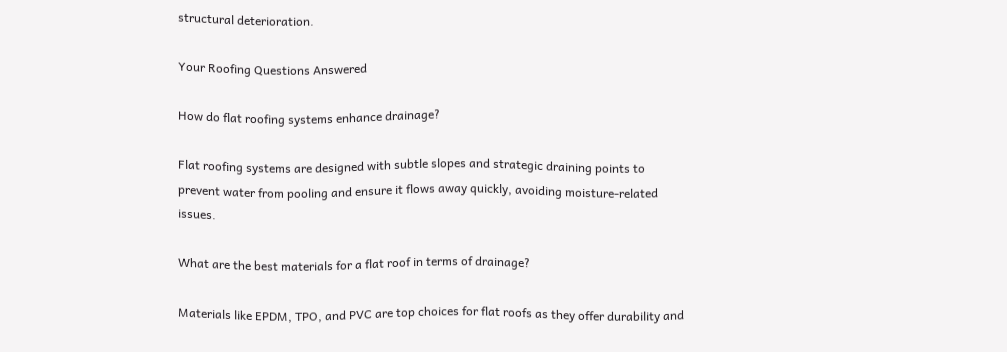structural deterioration.

Your Roofing Questions Answered

How do flat roofing systems enhance drainage?

Flat roofing systems are designed with subtle slopes and strategic draining points to prevent water from pooling and ensure it flows away quickly, avoiding moisture-related issues.

What are the best materials for a flat roof in terms of drainage?

Materials like EPDM, TPO, and PVC are top choices for flat roofs as they offer durability and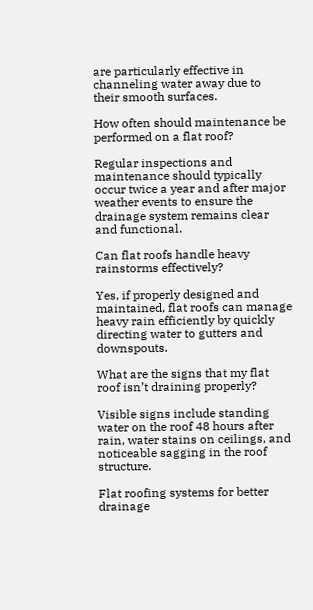are particularly effective in channeling water away due to their smooth surfaces.

How often should maintenance be performed on a flat roof?

Regular inspections and maintenance should typically occur twice a year and after major weather events to ensure the drainage system remains clear and functional.

Can flat roofs handle heavy rainstorms effectively?

Yes, if properly designed and maintained, flat roofs can manage heavy rain efficiently by quickly directing water to gutters and downspouts.

What are the signs that my flat roof isn’t draining properly?

Visible signs include standing water on the roof 48 hours after rain, water stains on ceilings, and noticeable sagging in the roof structure.

Flat roofing systems for better drainage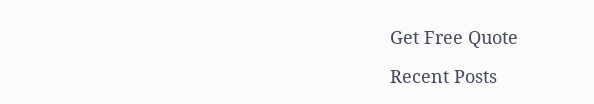Get Free Quote

Recent Posts